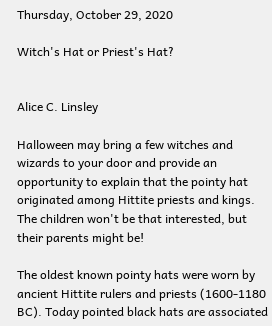Thursday, October 29, 2020

Witch's Hat or Priest's Hat?


Alice C. Linsley

Halloween may bring a few witches and wizards to your door and provide an opportunity to explain that the pointy hat originated among Hittite priests and kings. The children won't be that interested, but their parents might be!

The oldest known pointy hats were worn by ancient Hittite rulers and priests (1600-1180 BC). Today pointed black hats are associated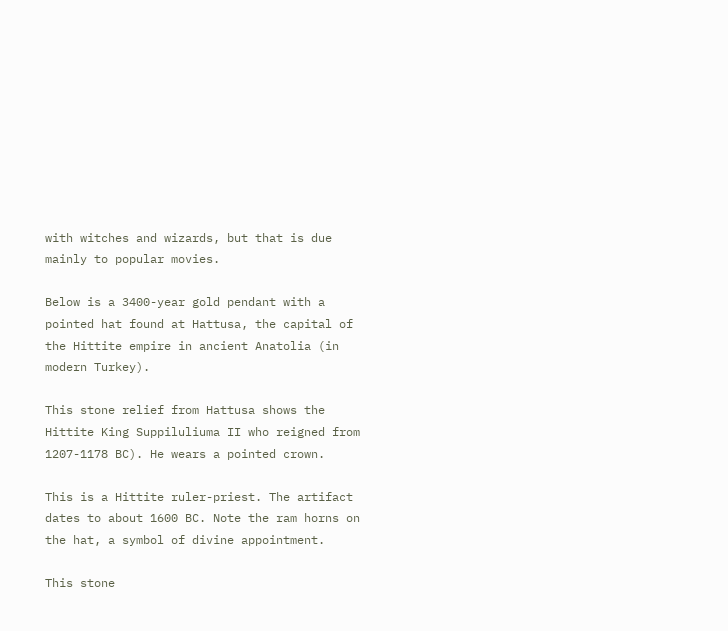with witches and wizards, but that is due mainly to popular movies.

Below is a 3400-year gold pendant with a pointed hat found at Hattusa, the capital of the Hittite empire in ancient Anatolia (in modern Turkey).

This stone relief from Hattusa shows the Hittite King Suppiluliuma II who reigned from 1207-1178 BC). He wears a pointed crown.

This is a Hittite ruler-priest. The artifact dates to about 1600 BC. Note the ram horns on the hat, a symbol of divine appointment.

This stone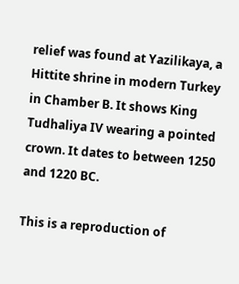relief was found at Yazilikaya, a Hittite shrine in modern Turkey in Chamber B. It shows King Tudhaliya IV wearing a pointed crown. It dates to between 1250 and 1220 BC.

This is a reproduction of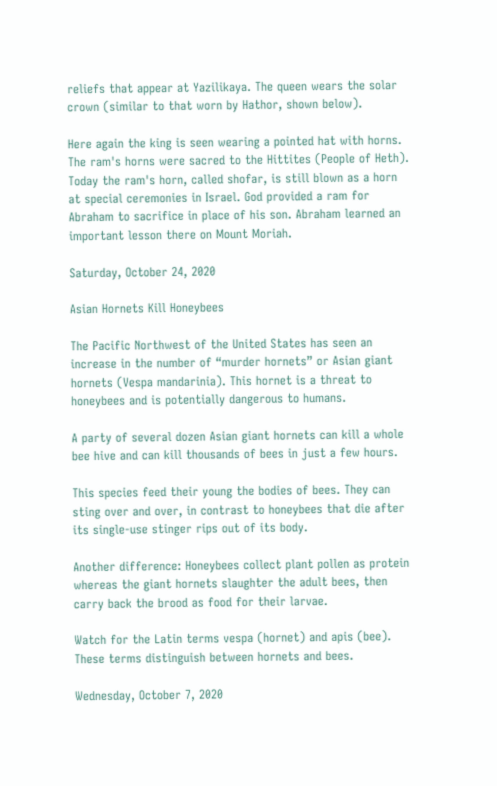reliefs that appear at Yazilikaya. The queen wears the solar crown (similar to that worn by Hathor, shown below).

Here again the king is seen wearing a pointed hat with horns. The ram's horns were sacred to the Hittites (People of Heth). Today the ram's horn, called shofar, is still blown as a horn at special ceremonies in Israel. God provided a ram for Abraham to sacrifice in place of his son. Abraham learned an important lesson there on Mount Moriah.

Saturday, October 24, 2020

Asian Hornets Kill Honeybees

The Pacific Northwest of the United States has seen an increase in the number of “murder hornets” or Asian giant hornets (Vespa mandarinia). This hornet is a threat to honeybees and is potentially dangerous to humans.

A party of several dozen Asian giant hornets can kill a whole bee hive and can kill thousands of bees in just a few hours.

This species feed their young the bodies of bees. They can sting over and over, in contrast to honeybees that die after its single-use stinger rips out of its body.

Another difference: Honeybees collect plant pollen as protein whereas the giant hornets slaughter the adult bees, then carry back the brood as food for their larvae.

Watch for the Latin terms vespa (hornet) and apis (bee). These terms distinguish between hornets and bees.

Wednesday, October 7, 2020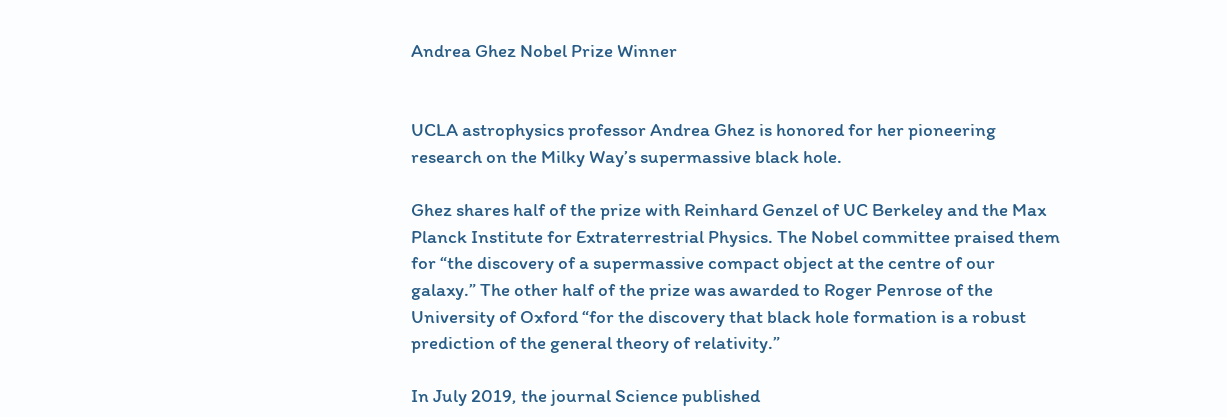Andrea Ghez Nobel Prize Winner


UCLA astrophysics professor Andrea Ghez is honored for her pioneering research on the Milky Way’s supermassive black hole.

Ghez shares half of the prize with Reinhard Genzel of UC Berkeley and the Max Planck Institute for Extraterrestrial Physics. The Nobel committee praised them for “the discovery of a supermassive compact object at the centre of our galaxy.” The other half of the prize was awarded to Roger Penrose of the University of Oxford “for the discovery that black hole formation is a robust prediction of the general theory of relativity.”

In July 2019, the journal Science published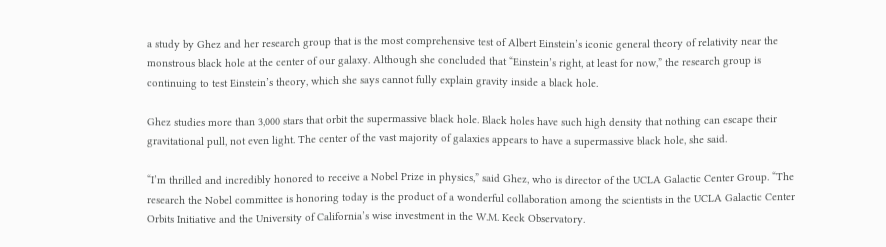a study by Ghez and her research group that is the most comprehensive test of Albert Einstein’s iconic general theory of relativity near the monstrous black hole at the center of our galaxy. Although she concluded that “Einstein’s right, at least for now,” the research group is continuing to test Einstein’s theory, which she says cannot fully explain gravity inside a black hole.

Ghez studies more than 3,000 stars that orbit the supermassive black hole. Black holes have such high density that nothing can escape their gravitational pull, not even light. The center of the vast majority of galaxies appears to have a supermassive black hole, she said.

“I’m thrilled and incredibly honored to receive a Nobel Prize in physics,” said Ghez, who is director of the UCLA Galactic Center Group. “The research the Nobel committee is honoring today is the product of a wonderful collaboration among the scientists in the UCLA Galactic Center Orbits Initiative and the University of California’s wise investment in the W.M. Keck Observatory.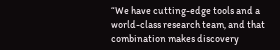“We have cutting-edge tools and a world-class research team, and that combination makes discovery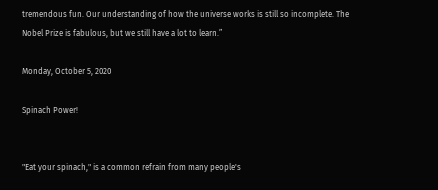tremendous fun. Our understanding of how the universe works is still so incomplete. The Nobel Prize is fabulous, but we still have a lot to learn.”

Monday, October 5, 2020

Spinach Power!


"Eat your spinach," is a common refrain from many people's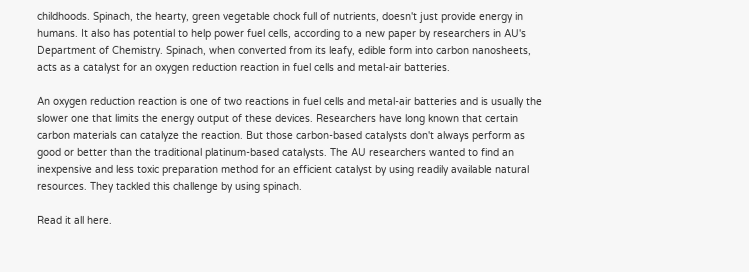childhoods. Spinach, the hearty, green vegetable chock full of nutrients, doesn't just provide energy in humans. It also has potential to help power fuel cells, according to a new paper by researchers in AU's Department of Chemistry. Spinach, when converted from its leafy, edible form into carbon nanosheets, acts as a catalyst for an oxygen reduction reaction in fuel cells and metal-air batteries.

An oxygen reduction reaction is one of two reactions in fuel cells and metal-air batteries and is usually the slower one that limits the energy output of these devices. Researchers have long known that certain carbon materials can catalyze the reaction. But those carbon-based catalysts don't always perform as good or better than the traditional platinum-based catalysts. The AU researchers wanted to find an inexpensive and less toxic preparation method for an efficient catalyst by using readily available natural resources. They tackled this challenge by using spinach.

Read it all here.